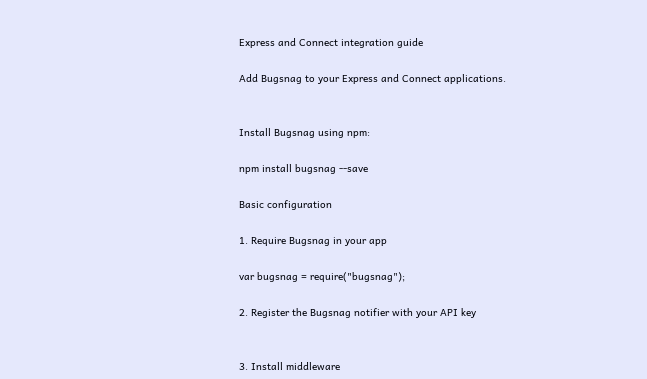Express and Connect integration guide

Add Bugsnag to your Express and Connect applications.


Install Bugsnag using npm:

npm install bugsnag --save

Basic configuration

1. Require Bugsnag in your app

var bugsnag = require("bugsnag");

2. Register the Bugsnag notifier with your API key


3. Install middleware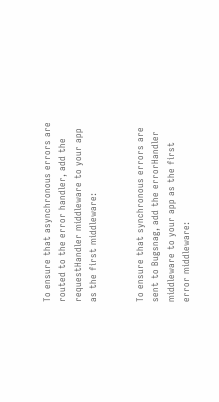To ensure that asynchronous errors are routed to the error handler, add the requestHandler middleware to your app as the first middleware:


To ensure that synchronous errors are sent to Bugsnag, add the errorHandler middleware to your app as the first error middleware: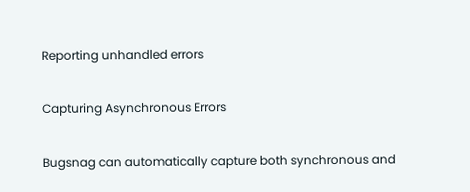Reporting unhandled errors

Capturing Asynchronous Errors

Bugsnag can automatically capture both synchronous and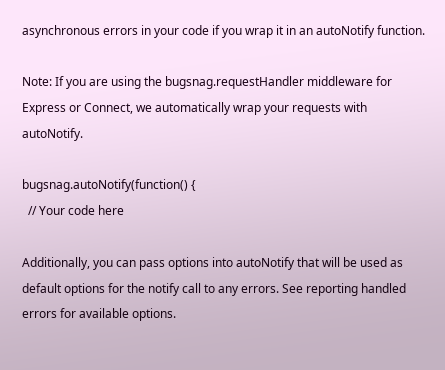asynchronous errors in your code if you wrap it in an autoNotify function.

Note: If you are using the bugsnag.requestHandler middleware for Express or Connect, we automatically wrap your requests with autoNotify.

bugsnag.autoNotify(function() {
  // Your code here

Additionally, you can pass options into autoNotify that will be used as default options for the notify call to any errors. See reporting handled errors for available options.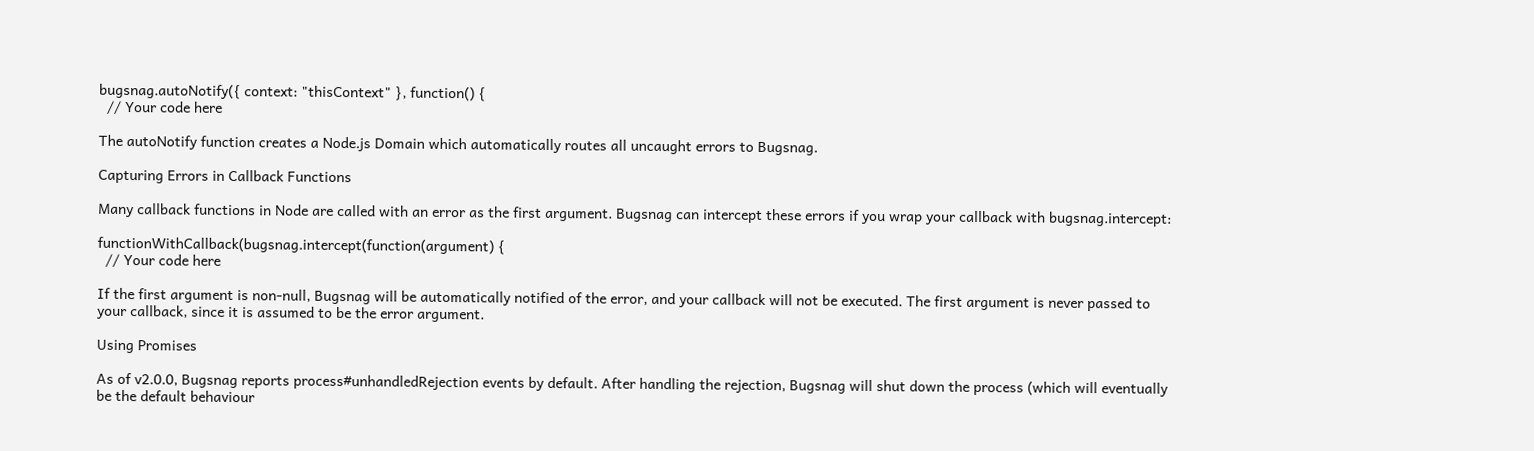bugsnag.autoNotify({ context: "thisContext" }, function() {
  // Your code here

The autoNotify function creates a Node.js Domain which automatically routes all uncaught errors to Bugsnag.

Capturing Errors in Callback Functions

Many callback functions in Node are called with an error as the first argument. Bugsnag can intercept these errors if you wrap your callback with bugsnag.intercept:

functionWithCallback(bugsnag.intercept(function(argument) {
  // Your code here

If the first argument is non-null, Bugsnag will be automatically notified of the error, and your callback will not be executed. The first argument is never passed to your callback, since it is assumed to be the error argument.

Using Promises

As of v2.0.0, Bugsnag reports process#unhandledRejection events by default. After handling the rejection, Bugsnag will shut down the process (which will eventually be the default behaviour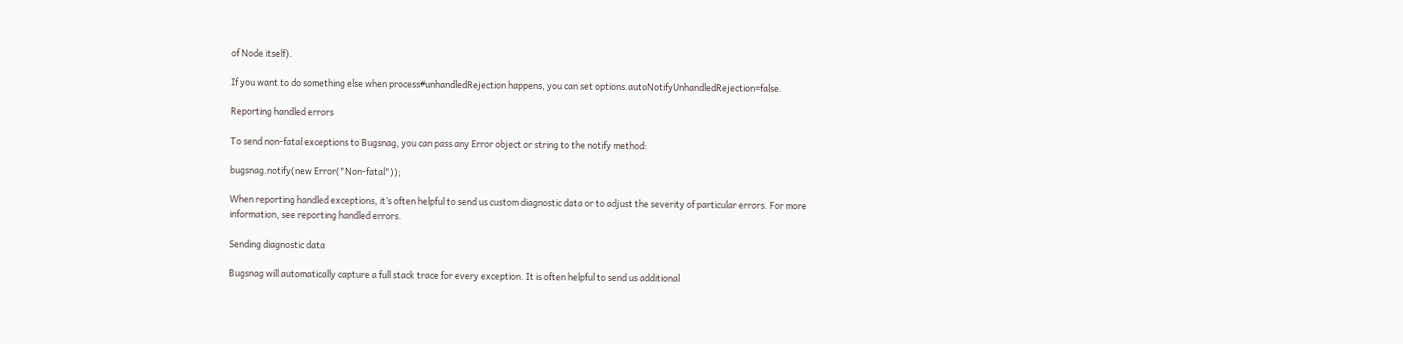of Node itself).

If you want to do something else when process#unhandledRejection happens, you can set options.autoNotifyUnhandledRejection=false.

Reporting handled errors

To send non-fatal exceptions to Bugsnag, you can pass any Error object or string to the notify method:

bugsnag.notify(new Error("Non-fatal"));

When reporting handled exceptions, it’s often helpful to send us custom diagnostic data or to adjust the severity of particular errors. For more information, see reporting handled errors.

Sending diagnostic data

Bugsnag will automatically capture a full stack trace for every exception. It is often helpful to send us additional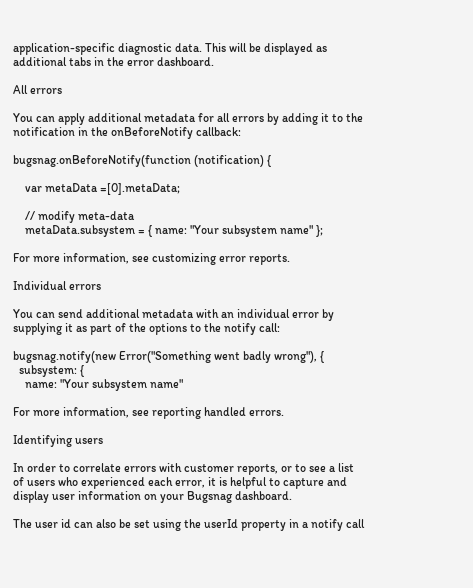application-specific diagnostic data. This will be displayed as additional tabs in the error dashboard.

All errors

You can apply additional metadata for all errors by adding it to the notification in the onBeforeNotify callback:

bugsnag.onBeforeNotify(function (notification) {

    var metaData =[0].metaData;

    // modify meta-data
    metaData.subsystem = { name: "Your subsystem name" };

For more information, see customizing error reports.

Individual errors

You can send additional metadata with an individual error by supplying it as part of the options to the notify call:

bugsnag.notify(new Error("Something went badly wrong"), {
  subsystem: {
    name: "Your subsystem name"

For more information, see reporting handled errors.

Identifying users

In order to correlate errors with customer reports, or to see a list of users who experienced each error, it is helpful to capture and display user information on your Bugsnag dashboard.

The user id can also be set using the userId property in a notify call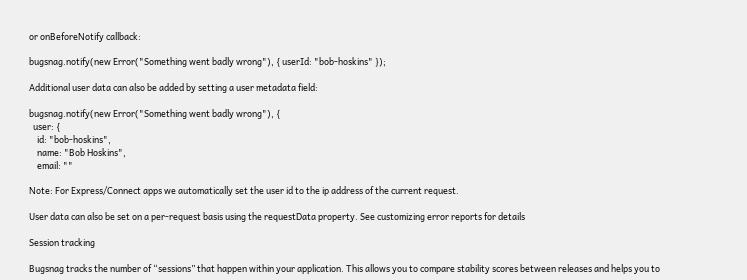or onBeforeNotify callback:

bugsnag.notify(new Error("Something went badly wrong"), { userId: "bob-hoskins" });

Additional user data can also be added by setting a user metadata field:

bugsnag.notify(new Error("Something went badly wrong"), {
  user: {
    id: "bob-hoskins",
    name: "Bob Hoskins",
    email: ""

Note: For Express/Connect apps we automatically set the user id to the ip address of the current request.

User data can also be set on a per-request basis using the requestData property. See customizing error reports for details

Session tracking

Bugsnag tracks the number of “sessions” that happen within your application. This allows you to compare stability scores between releases and helps you to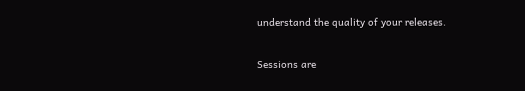understand the quality of your releases.

Sessions are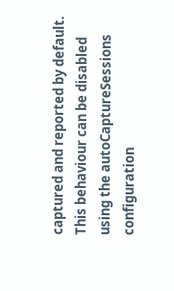captured and reported by default. This behaviour can be disabled using the autoCaptureSessions configuration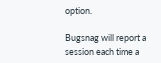option.

Bugsnag will report a session each time a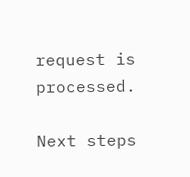request is processed.

Next steps